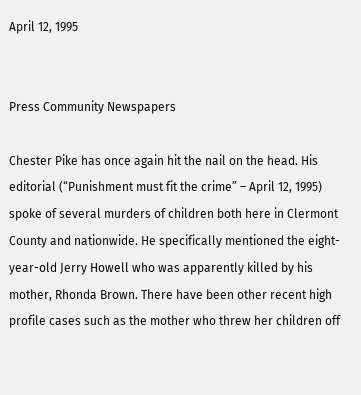April 12, 1995


Press Community Newspapers

Chester Pike has once again hit the nail on the head. His editorial (“Punishment must fit the crime” – April 12, 1995) spoke of several murders of children both here in Clermont County and nationwide. He specifically mentioned the eight-year-old Jerry Howell who was apparently killed by his mother, Rhonda Brown. There have been other recent high profile cases such as the mother who threw her children off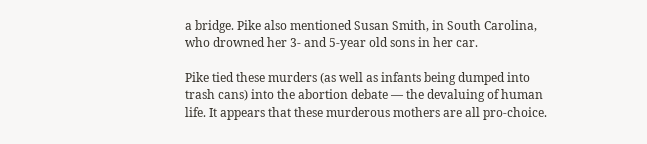a bridge. Pike also mentioned Susan Smith, in South Carolina, who drowned her 3- and 5-year old sons in her car.

Pike tied these murders (as well as infants being dumped into trash cans) into the abortion debate — the devaluing of human life. It appears that these murderous mothers are all pro-choice.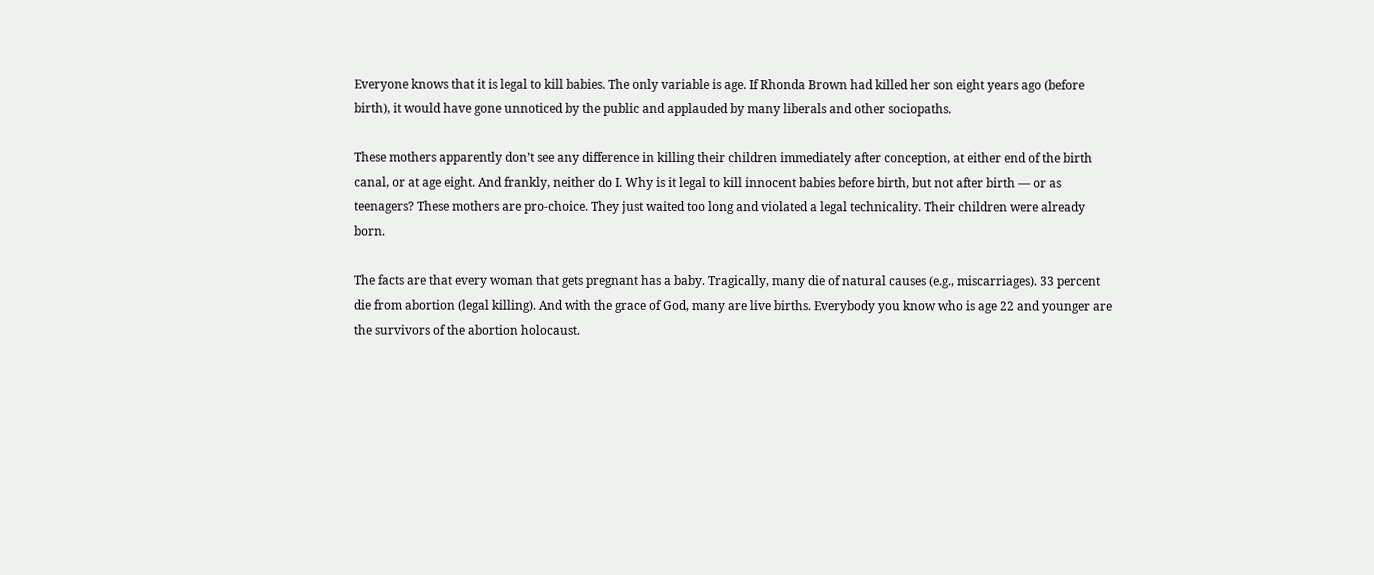Everyone knows that it is legal to kill babies. The only variable is age. If Rhonda Brown had killed her son eight years ago (before birth), it would have gone unnoticed by the public and applauded by many liberals and other sociopaths.

These mothers apparently don’t see any difference in killing their children immediately after conception, at either end of the birth canal, or at age eight. And frankly, neither do I. Why is it legal to kill innocent babies before birth, but not after birth — or as teenagers? These mothers are pro-choice. They just waited too long and violated a legal technicality. Their children were already born.

The facts are that every woman that gets pregnant has a baby. Tragically, many die of natural causes (e.g., miscarriages). 33 percent die from abortion (legal killing). And with the grace of God, many are live births. Everybody you know who is age 22 and younger are the survivors of the abortion holocaust.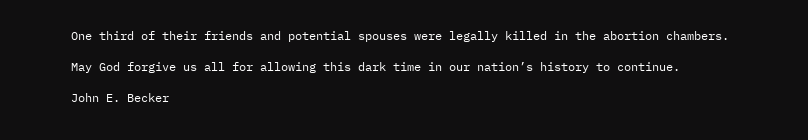One third of their friends and potential spouses were legally killed in the abortion chambers.

May God forgive us all for allowing this dark time in our nation’s history to continue.

John E. Becker